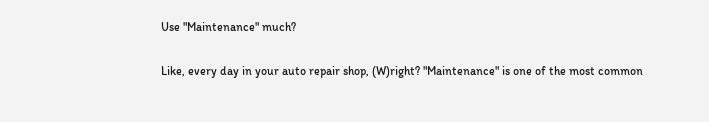Use "Maintenance" much?

Like, every day in your auto repair shop, (W)right? "Maintenance" is one of the most common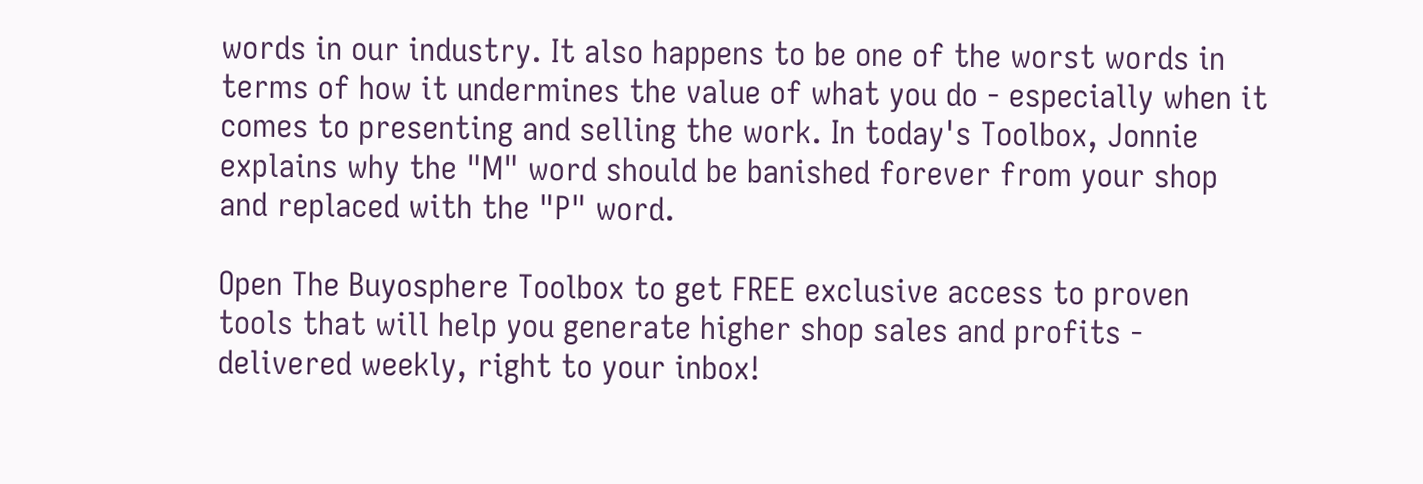words in our industry. It also happens to be one of the worst words in terms of how it undermines the value of what you do - especially when it comes to presenting and selling the work. In today's Toolbox, Jonnie explains why the "M" word should be banished forever from your shop and replaced with the "P" word.

Open The Buyosphere Toolbox to get FREE exclusive access to proven tools that will help you generate higher shop sales and profits - delivered weekly, right to your inbox!